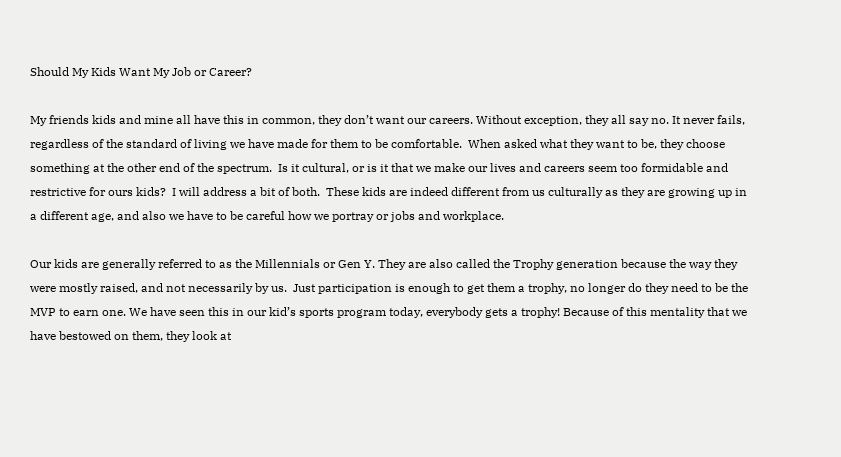Should My Kids Want My Job or Career?

My friends kids and mine all have this in common, they don’t want our careers. Without exception, they all say no. It never fails, regardless of the standard of living we have made for them to be comfortable.  When asked what they want to be, they choose something at the other end of the spectrum.  Is it cultural, or is it that we make our lives and careers seem too formidable and restrictive for ours kids?  I will address a bit of both.  These kids are indeed different from us culturally as they are growing up in a different age, and also we have to be careful how we portray or jobs and workplace.

Our kids are generally referred to as the Millennials or Gen Y. They are also called the Trophy generation because the way they were mostly raised, and not necessarily by us.  Just participation is enough to get them a trophy, no longer do they need to be the MVP to earn one. We have seen this in our kid’s sports program today, everybody gets a trophy! Because of this mentality that we have bestowed on them, they look at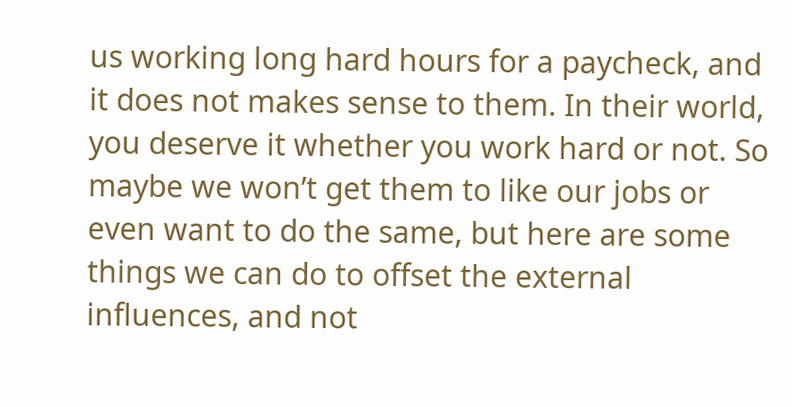us working long hard hours for a paycheck, and it does not makes sense to them. In their world, you deserve it whether you work hard or not. So maybe we won’t get them to like our jobs or even want to do the same, but here are some things we can do to offset the external influences, and not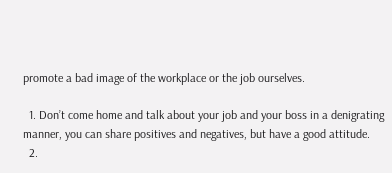promote a bad image of the workplace or the job ourselves.

  1. Don’t come home and talk about your job and your boss in a denigrating manner, you can share positives and negatives, but have a good attitude.
  2.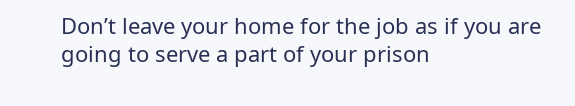Don’t leave your home for the job as if you are going to serve a part of your prison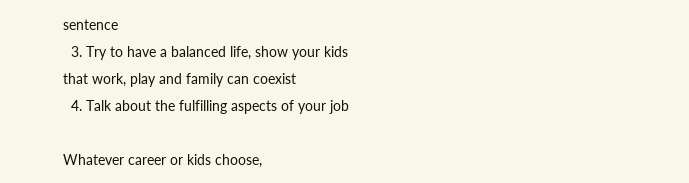sentence
  3. Try to have a balanced life, show your kids that work, play and family can coexist
  4. Talk about the fulfilling aspects of your job

Whatever career or kids choose,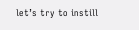let’s try to instill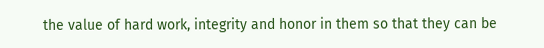the value of hard work, integrity and honor in them so that they can be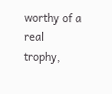worthy of a real trophy,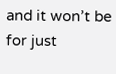and it won’t be for just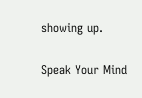showing up.

Speak Your Mind